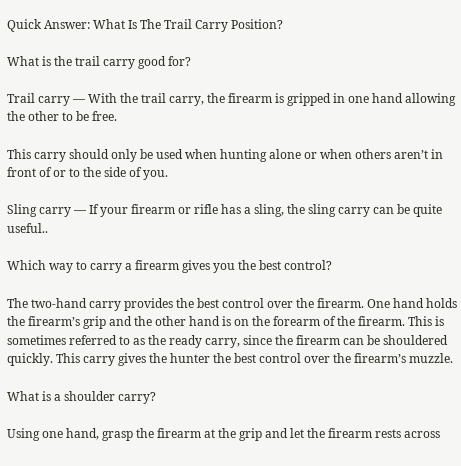Quick Answer: What Is The Trail Carry Position?

What is the trail carry good for?

Trail carry — With the trail carry, the firearm is gripped in one hand allowing the other to be free.

This carry should only be used when hunting alone or when others aren’t in front of or to the side of you.

Sling carry — If your firearm or rifle has a sling, the sling carry can be quite useful..

Which way to carry a firearm gives you the best control?

The two-hand carry provides the best control over the firearm. One hand holds the firearm’s grip and the other hand is on the forearm of the firearm. This is sometimes referred to as the ready carry, since the firearm can be shouldered quickly. This carry gives the hunter the best control over the firearm’s muzzle.

What is a shoulder carry?

Using one hand, grasp the firearm at the grip and let the firearm rests across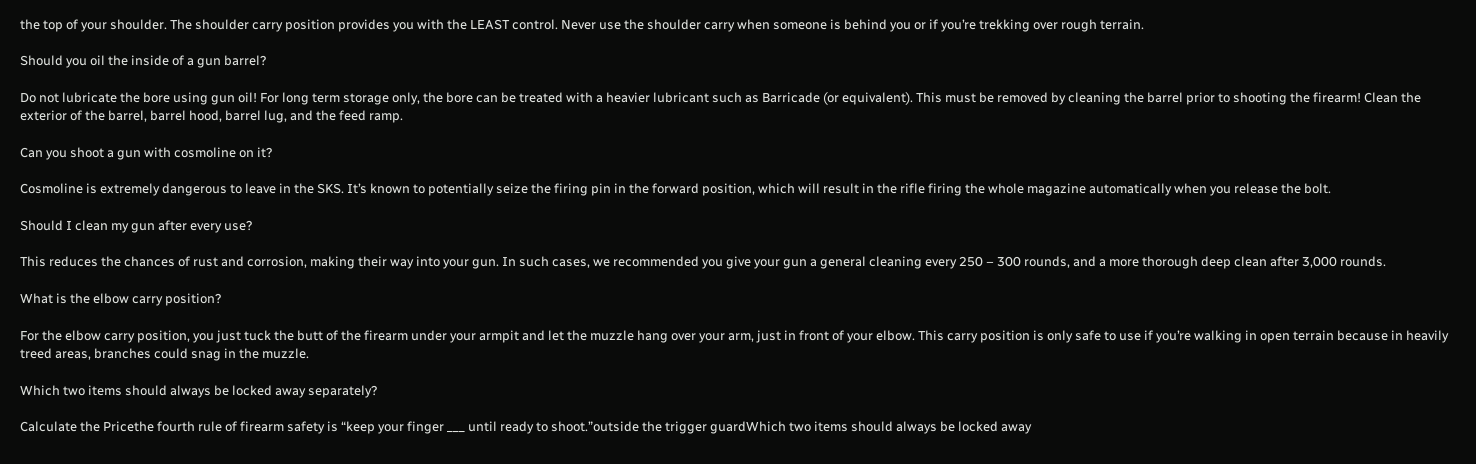the top of your shoulder. The shoulder carry position provides you with the LEAST control. Never use the shoulder carry when someone is behind you or if you’re trekking over rough terrain.

Should you oil the inside of a gun barrel?

Do not lubricate the bore using gun oil! For long term storage only, the bore can be treated with a heavier lubricant such as Barricade (or equivalent). This must be removed by cleaning the barrel prior to shooting the firearm! Clean the exterior of the barrel, barrel hood, barrel lug, and the feed ramp.

Can you shoot a gun with cosmoline on it?

Cosmoline is extremely dangerous to leave in the SKS. It’s known to potentially seize the firing pin in the forward position, which will result in the rifle firing the whole magazine automatically when you release the bolt.

Should I clean my gun after every use?

This reduces the chances of rust and corrosion, making their way into your gun. In such cases, we recommended you give your gun a general cleaning every 250 – 300 rounds, and a more thorough deep clean after 3,000 rounds.

What is the elbow carry position?

For the elbow carry position, you just tuck the butt of the firearm under your armpit and let the muzzle hang over your arm, just in front of your elbow. This carry position is only safe to use if you’re walking in open terrain because in heavily treed areas, branches could snag in the muzzle.

Which two items should always be locked away separately?

Calculate the Pricethe fourth rule of firearm safety is “keep your finger ___ until ready to shoot.”outside the trigger guardWhich two items should always be locked away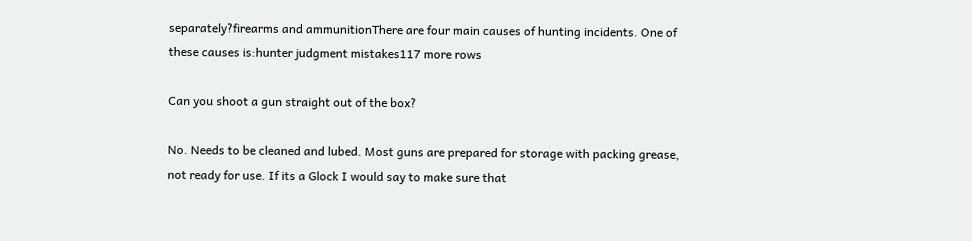separately?firearms and ammunitionThere are four main causes of hunting incidents. One of these causes is:hunter judgment mistakes117 more rows

Can you shoot a gun straight out of the box?

No. Needs to be cleaned and lubed. Most guns are prepared for storage with packing grease, not ready for use. If its a Glock I would say to make sure that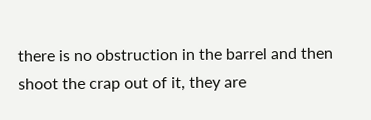there is no obstruction in the barrel and then shoot the crap out of it, they are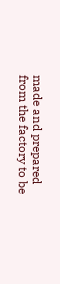made and prepared from the factory to be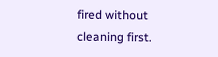fired without cleaning first.